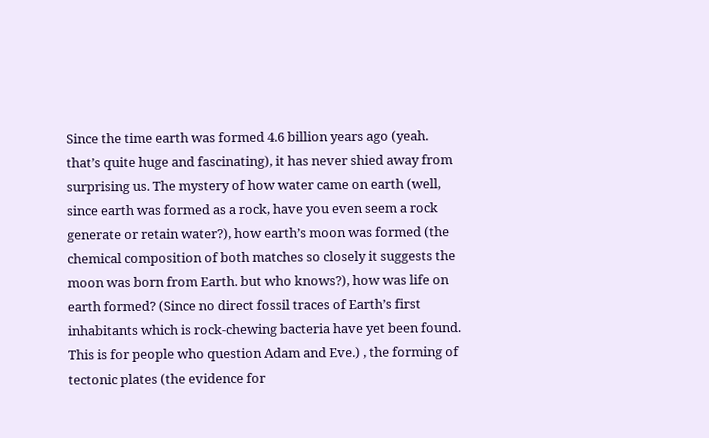Since the time earth was formed 4.6 billion years ago (yeah. that’s quite huge and fascinating), it has never shied away from surprising us. The mystery of how water came on earth (well, since earth was formed as a rock, have you even seem a rock generate or retain water?), how earth’s moon was formed (the chemical composition of both matches so closely it suggests the moon was born from Earth. but who knows?), how was life on earth formed? (Since no direct fossil traces of Earth’s first inhabitants which is rock-chewing bacteria have yet been found. This is for people who question Adam and Eve.) , the forming of tectonic plates (the evidence for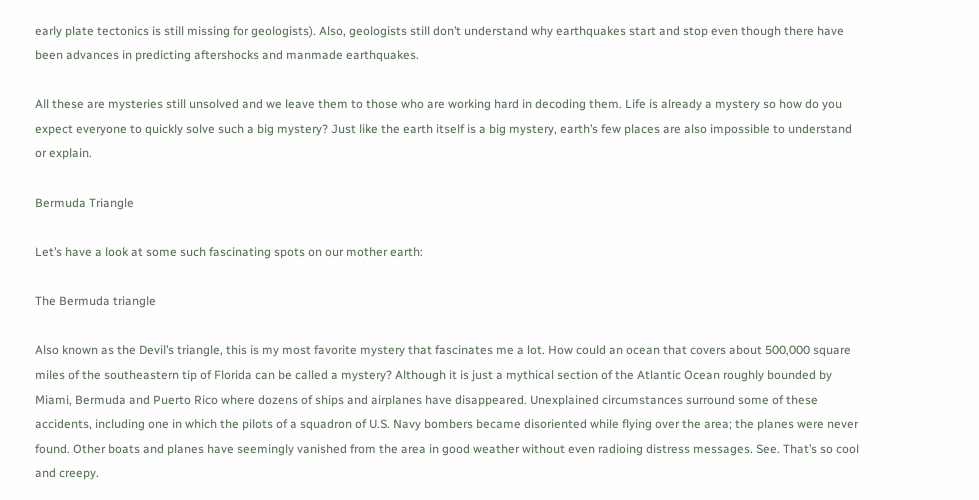early plate tectonics is still missing for geologists). Also, geologists still don’t understand why earthquakes start and stop even though there have been advances in predicting aftershocks and manmade earthquakes.

All these are mysteries still unsolved and we leave them to those who are working hard in decoding them. Life is already a mystery so how do you expect everyone to quickly solve such a big mystery? Just like the earth itself is a big mystery, earth’s few places are also impossible to understand or explain.

Bermuda Triangle

Let’s have a look at some such fascinating spots on our mother earth:

The Bermuda triangle

Also known as the Devil’s triangle, this is my most favorite mystery that fascinates me a lot. How could an ocean that covers about 500,000 square miles of the southeastern tip of Florida can be called a mystery? Although it is just a mythical section of the Atlantic Ocean roughly bounded by Miami, Bermuda and Puerto Rico where dozens of ships and airplanes have disappeared. Unexplained circumstances surround some of these accidents, including one in which the pilots of a squadron of U.S. Navy bombers became disoriented while flying over the area; the planes were never found. Other boats and planes have seemingly vanished from the area in good weather without even radioing distress messages. See. That’s so cool and creepy.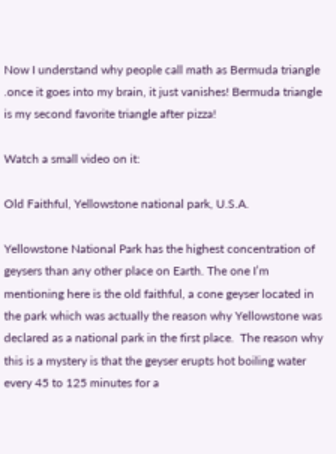Now I understand why people call math as Bermuda triangle .once it goes into my brain, it just vanishes! Bermuda triangle is my second favorite triangle after pizza!

Watch a small video on it:

Old Faithful, Yellowstone national park, U.S.A.

Yellowstone National Park has the highest concentration of geysers than any other place on Earth. The one I’m mentioning here is the old faithful, a cone geyser located in the park which was actually the reason why Yellowstone was declared as a national park in the first place.  The reason why this is a mystery is that the geyser erupts hot boiling water every 45 to 125 minutes for a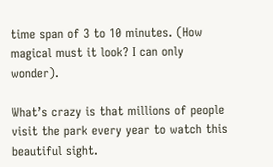time span of 3 to 10 minutes. (How magical must it look? I can only wonder).

What’s crazy is that millions of people visit the park every year to watch this beautiful sight.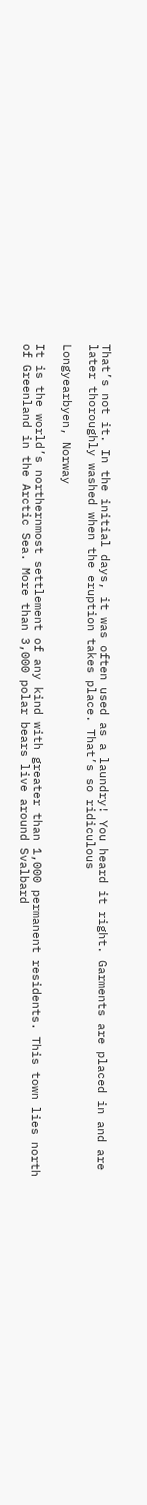That’s not it. In the initial days, it was often used as a laundry! You heard it right. Garments are placed in and are later thoroughly washed when the eruption takes place. That’s so ridiculous

Longyearbyen, Norway

It is the world’s northernmost settlement of any kind with greater than 1,000 permanent residents. This town lies north of Greenland in the Arctic Sea. More than 3,000 polar bears live around Svalbard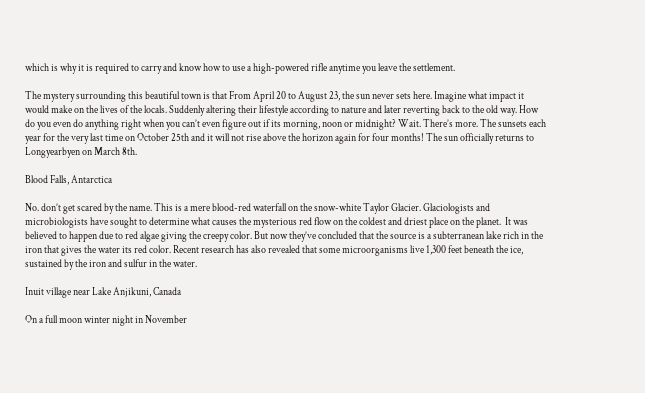which is why it is required to carry and know how to use a high-powered rifle anytime you leave the settlement.

The mystery surrounding this beautiful town is that From April 20 to August 23, the sun never sets here. Imagine what impact it would make on the lives of the locals. Suddenly altering their lifestyle according to nature and later reverting back to the old way. How do you even do anything right when you can’t even figure out if its morning, noon or midnight? Wait. There’s more. The sunsets each year for the very last time on October 25th and it will not rise above the horizon again for four months! The sun officially returns to Longyearbyen on March 8th.

Blood Falls, Antarctica

No. don’t get scared by the name. This is a mere blood-red waterfall on the snow-white Taylor Glacier. Glaciologists and microbiologists have sought to determine what causes the mysterious red flow on the coldest and driest place on the planet.  It was believed to happen due to red algae giving the creepy color. But now they’ve concluded that the source is a subterranean lake rich in the iron that gives the water its red color. Recent research has also revealed that some microorganisms live 1,300 feet beneath the ice, sustained by the iron and sulfur in the water.

Inuit village near Lake Anjikuni, Canada

On a full moon winter night in November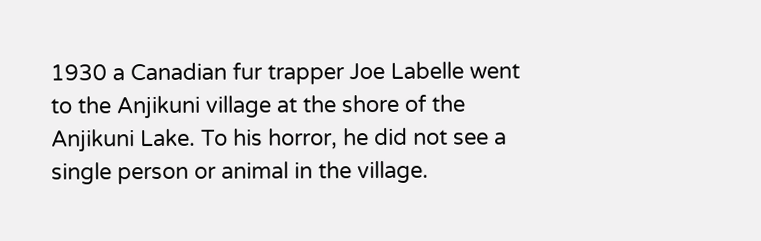1930 a Canadian fur trapper Joe Labelle went to the Anjikuni village at the shore of the Anjikuni Lake. To his horror, he did not see a single person or animal in the village.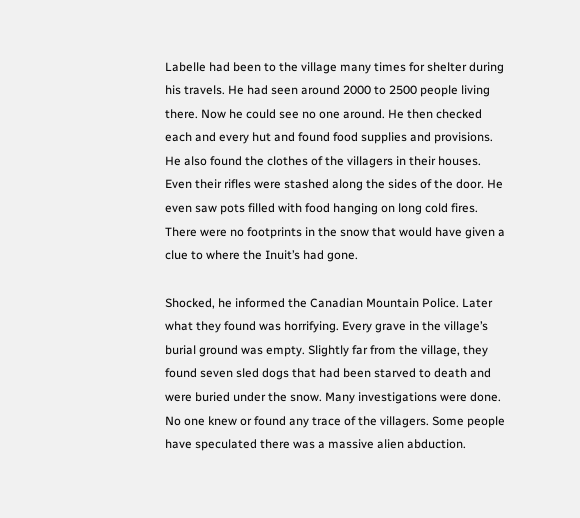Labelle had been to the village many times for shelter during his travels. He had seen around 2000 to 2500 people living there. Now he could see no one around. He then checked each and every hut and found food supplies and provisions. He also found the clothes of the villagers in their houses. Even their rifles were stashed along the sides of the door. He even saw pots filled with food hanging on long cold fires. There were no footprints in the snow that would have given a clue to where the Inuit’s had gone.

Shocked, he informed the Canadian Mountain Police. Later what they found was horrifying. Every grave in the village’s burial ground was empty. Slightly far from the village, they found seven sled dogs that had been starved to death and were buried under the snow. Many investigations were done. No one knew or found any trace of the villagers. Some people have speculated there was a massive alien abduction.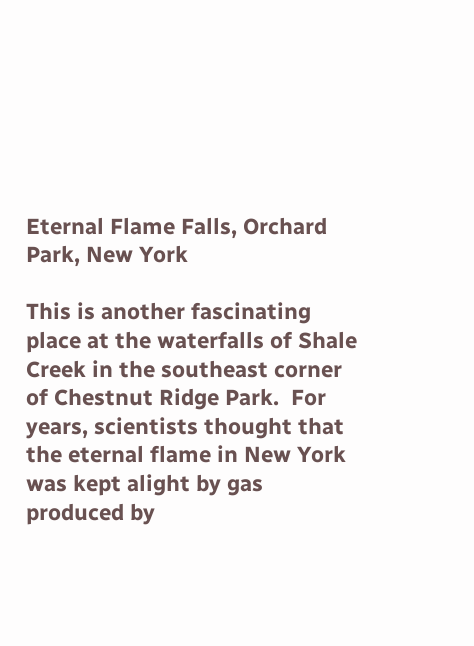Eternal Flame Falls, Orchard Park, New York

This is another fascinating place at the waterfalls of Shale Creek in the southeast corner of Chestnut Ridge Park.  For years, scientists thought that the eternal flame in New York was kept alight by gas produced by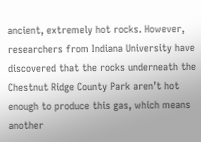ancient, extremely hot rocks. However, researchers from Indiana University have discovered that the rocks underneath the Chestnut Ridge County Park aren’t hot enough to produce this gas, which means another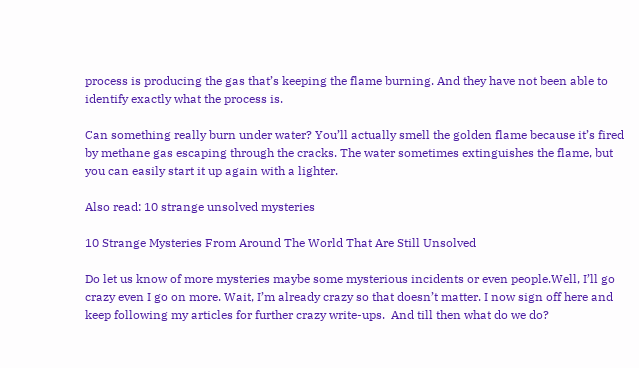process is producing the gas that’s keeping the flame burning. And they have not been able to identify exactly what the process is.

Can something really burn under water? You’ll actually smell the golden flame because it’s fired by methane gas escaping through the cracks. The water sometimes extinguishes the flame, but you can easily start it up again with a lighter.

Also read: 10 strange unsolved mysteries

10 Strange Mysteries From Around The World That Are Still Unsolved

Do let us know of more mysteries maybe some mysterious incidents or even people.Well, I’ll go crazy even I go on more. Wait, I’m already crazy so that doesn’t matter. I now sign off here and keep following my articles for further crazy write-ups.  And till then what do we do?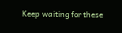Keep waiting for these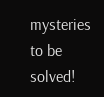mysteries to be solved!